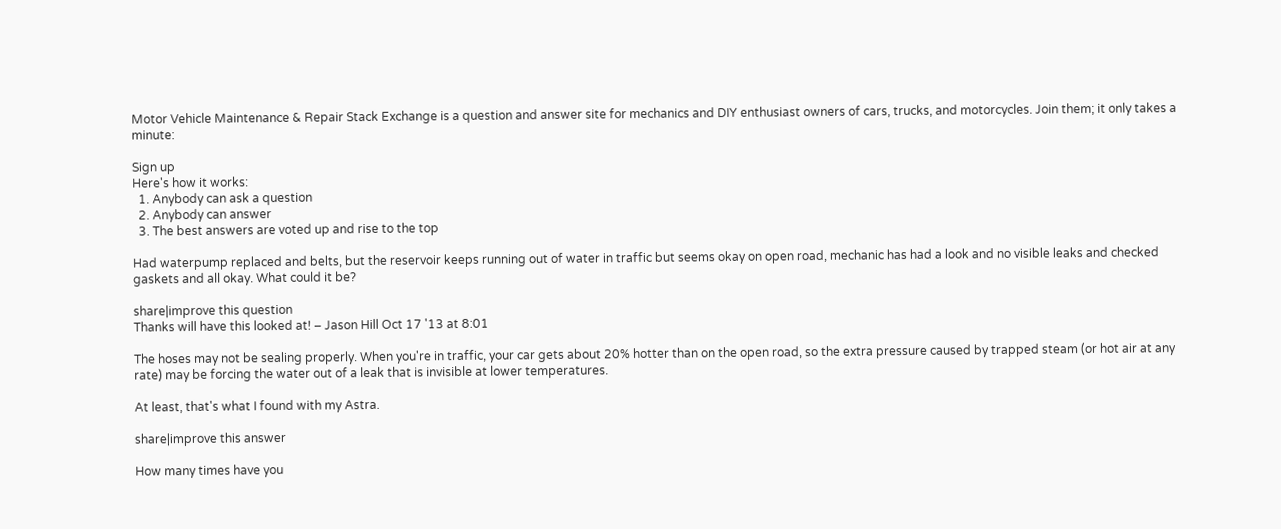Motor Vehicle Maintenance & Repair Stack Exchange is a question and answer site for mechanics and DIY enthusiast owners of cars, trucks, and motorcycles. Join them; it only takes a minute:

Sign up
Here's how it works:
  1. Anybody can ask a question
  2. Anybody can answer
  3. The best answers are voted up and rise to the top

Had waterpump replaced and belts, but the reservoir keeps running out of water in traffic but seems okay on open road, mechanic has had a look and no visible leaks and checked gaskets and all okay. What could it be?

share|improve this question
Thanks will have this looked at! – Jason Hill Oct 17 '13 at 8:01

The hoses may not be sealing properly. When you're in traffic, your car gets about 20% hotter than on the open road, so the extra pressure caused by trapped steam (or hot air at any rate) may be forcing the water out of a leak that is invisible at lower temperatures.

At least, that's what I found with my Astra.

share|improve this answer

How many times have you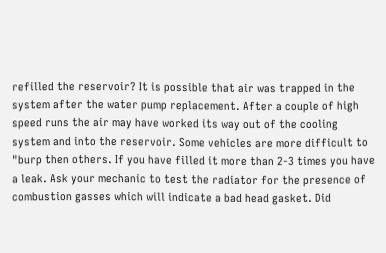refilled the reservoir? It is possible that air was trapped in the system after the water pump replacement. After a couple of high speed runs the air may have worked its way out of the cooling system and into the reservoir. Some vehicles are more difficult to "burp then others. If you have filled it more than 2-3 times you have a leak. Ask your mechanic to test the radiator for the presence of combustion gasses which will indicate a bad head gasket. Did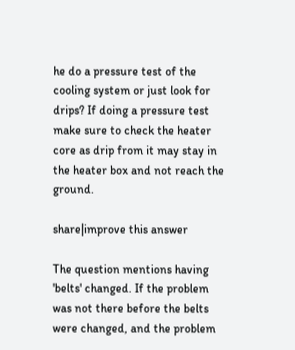he do a pressure test of the cooling system or just look for drips? If doing a pressure test make sure to check the heater core as drip from it may stay in the heater box and not reach the ground.

share|improve this answer

The question mentions having 'belts' changed. If the problem was not there before the belts were changed, and the problem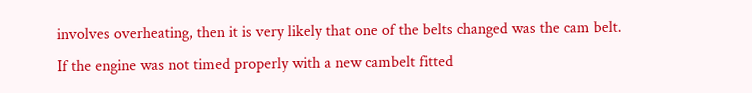involves overheating, then it is very likely that one of the belts changed was the cam belt. If the engine was not timed properly with a new cambelt fitted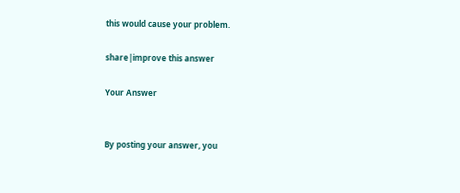this would cause your problem.

share|improve this answer

Your Answer


By posting your answer, you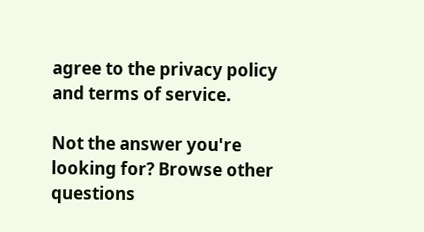agree to the privacy policy and terms of service.

Not the answer you're looking for? Browse other questions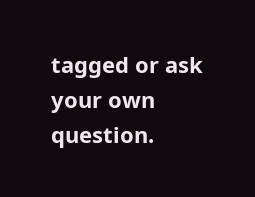tagged or ask your own question.